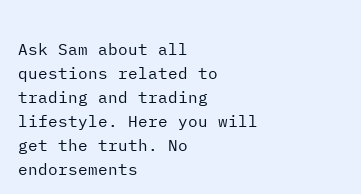Ask Sam about all questions related to trading and trading lifestyle. Here you will get the truth. No endorsements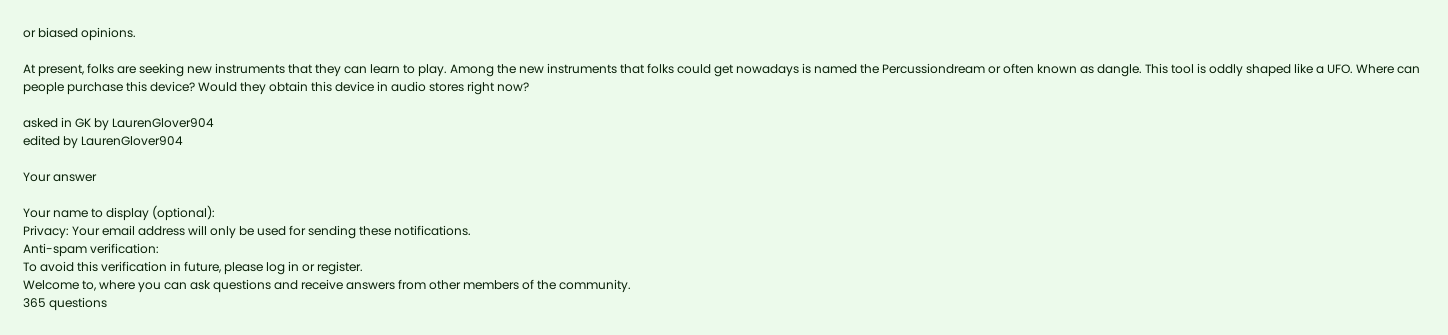or biased opinions.

At present, folks are seeking new instruments that they can learn to play. Among the new instruments that folks could get nowadays is named the Percussiondream or often known as dangle. This tool is oddly shaped like a UFO. Where can people purchase this device? Would they obtain this device in audio stores right now?

asked in GK by LaurenGlover904
edited by LaurenGlover904

Your answer

Your name to display (optional):
Privacy: Your email address will only be used for sending these notifications.
Anti-spam verification:
To avoid this verification in future, please log in or register.
Welcome to, where you can ask questions and receive answers from other members of the community.
365 questions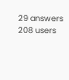29 answers
208 users